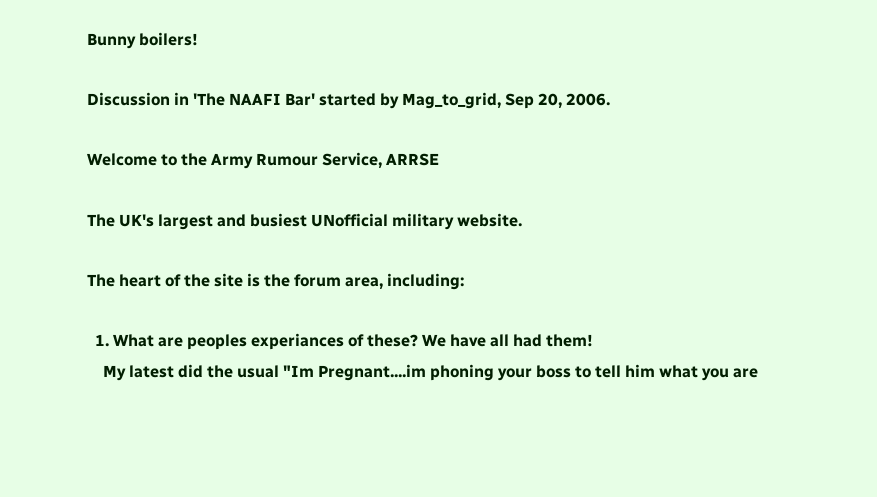Bunny boilers!

Discussion in 'The NAAFI Bar' started by Mag_to_grid, Sep 20, 2006.

Welcome to the Army Rumour Service, ARRSE

The UK's largest and busiest UNofficial military website.

The heart of the site is the forum area, including:

  1. What are peoples experiances of these? We have all had them!
    My latest did the usual "Im Pregnant....im phoning your boss to tell him what you are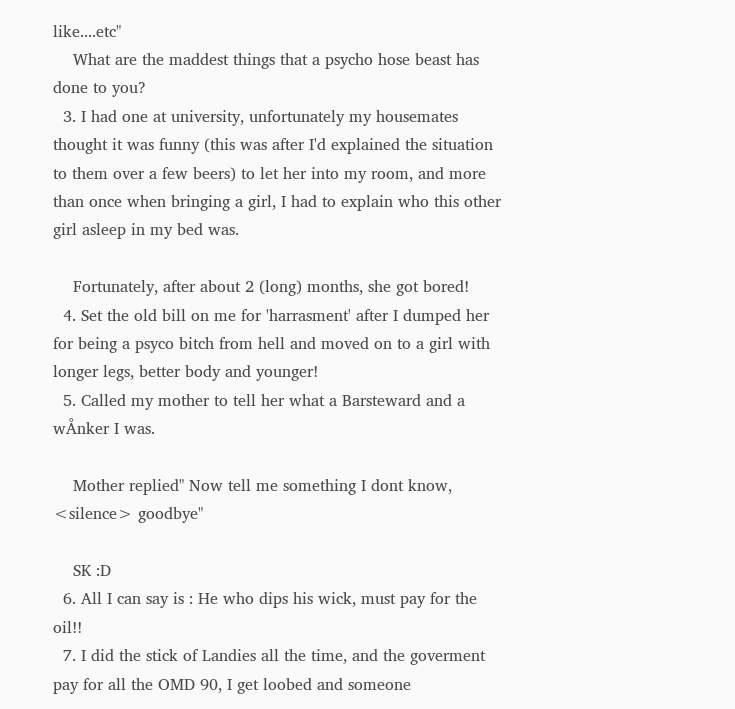like....etc"
    What are the maddest things that a psycho hose beast has done to you?
  3. I had one at university, unfortunately my housemates thought it was funny (this was after I'd explained the situation to them over a few beers) to let her into my room, and more than once when bringing a girl, I had to explain who this other girl asleep in my bed was.

    Fortunately, after about 2 (long) months, she got bored!
  4. Set the old bill on me for 'harrasment' after I dumped her for being a psyco bitch from hell and moved on to a girl with longer legs, better body and younger!
  5. Called my mother to tell her what a Barsteward and a wÅnker I was.

    Mother replied" Now tell me something I dont know, <silence> goodbye"

    SK :D
  6. All I can say is : He who dips his wick, must pay for the oil!!
  7. I did the stick of Landies all the time, and the goverment pay for all the OMD 90, I get loobed and someone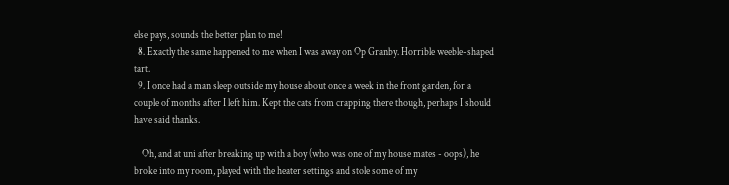else pays, sounds the better plan to me!
  8. Exactly the same happened to me when I was away on Op Granby. Horrible weeble-shaped tart.
  9. I once had a man sleep outside my house about once a week in the front garden, for a couple of months after I left him. Kept the cats from crapping there though, perhaps I should have said thanks.

    Oh, and at uni after breaking up with a boy (who was one of my house mates - oops), he broke into my room, played with the heater settings and stole some of my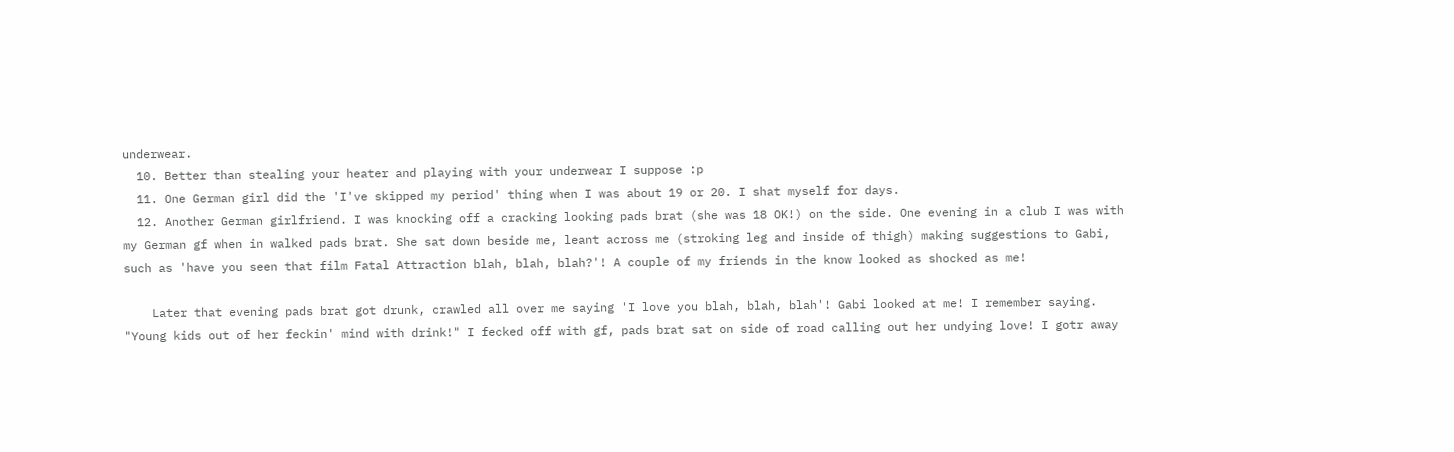underwear.
  10. Better than stealing your heater and playing with your underwear I suppose :p
  11. One German girl did the 'I've skipped my period' thing when I was about 19 or 20. I shat myself for days.
  12. Another German girlfriend. I was knocking off a cracking looking pads brat (she was 18 OK!) on the side. One evening in a club I was with my German gf when in walked pads brat. She sat down beside me, leant across me (stroking leg and inside of thigh) making suggestions to Gabi, such as 'have you seen that film Fatal Attraction blah, blah, blah?'! A couple of my friends in the know looked as shocked as me!

    Later that evening pads brat got drunk, crawled all over me saying 'I love you blah, blah, blah'! Gabi looked at me! I remember saying. "Young kids out of her feckin' mind with drink!" I fecked off with gf, pads brat sat on side of road calling out her undying love! I gotr away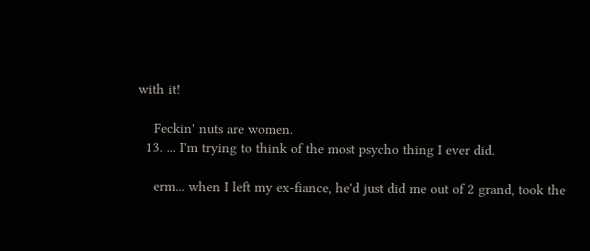with it!

    Feckin' nuts are women.
  13. ... I'm trying to think of the most psycho thing I ever did.

    erm... when I left my ex-fiance, he'd just did me out of 2 grand, took the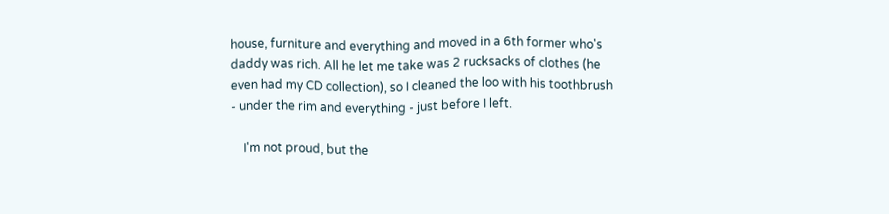house, furniture and everything and moved in a 6th former who's daddy was rich. All he let me take was 2 rucksacks of clothes (he even had my CD collection), so I cleaned the loo with his toothbrush - under the rim and everything - just before I left.

    I'm not proud, but the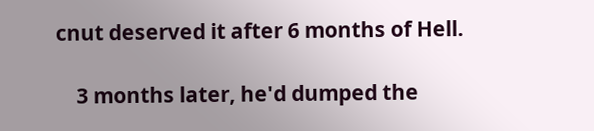cnut deserved it after 6 months of Hell.

    3 months later, he'd dumped the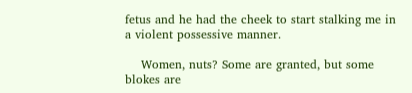fetus and he had the cheek to start stalking me in a violent possessive manner.

    Women, nuts? Some are granted, but some blokes are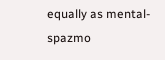equally as mental-spazmo